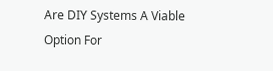Are DIY Systems A Viable Option For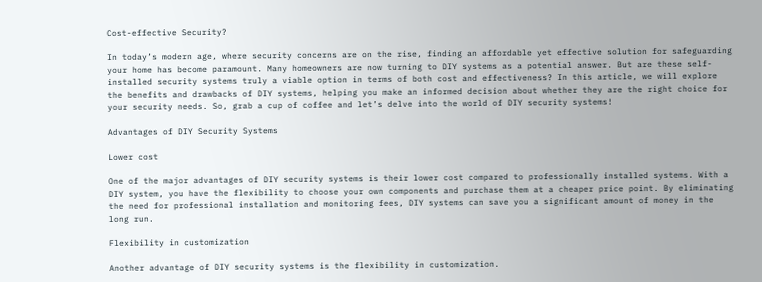Cost-effective Security?

In today’s modern age, where security concerns are on the rise, finding an affordable yet effective solution for safeguarding your home has become paramount. Many homeowners are now turning to DIY systems as a potential answer. But are these self-installed security systems truly a viable option in terms of both cost and effectiveness? In this article, we will explore the benefits and drawbacks of DIY systems, helping you make an informed decision about whether they are the right choice for your security needs. So, grab a cup of coffee and let’s delve into the world of DIY security systems!

Advantages of DIY Security Systems

Lower cost

One of the major advantages of DIY security systems is their lower cost compared to professionally installed systems. With a DIY system, you have the flexibility to choose your own components and purchase them at a cheaper price point. By eliminating the need for professional installation and monitoring fees, DIY systems can save you a significant amount of money in the long run.

Flexibility in customization

Another advantage of DIY security systems is the flexibility in customization.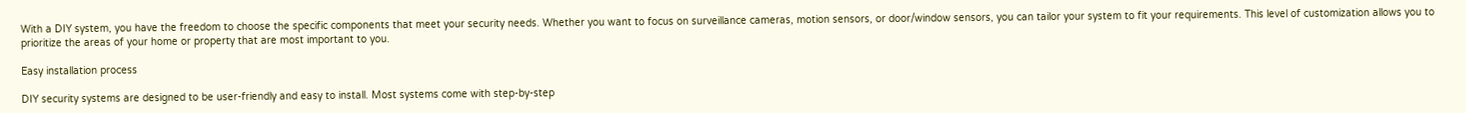With a DIY system, you have the freedom to choose the specific components that meet your security needs. Whether you want to focus on surveillance cameras, motion sensors, or door/window sensors, you can tailor your system to fit your requirements. This level of customization allows you to prioritize the areas of your home or property that are most important to you.

Easy installation process

DIY security systems are designed to be user-friendly and easy to install. Most systems come with step-by-step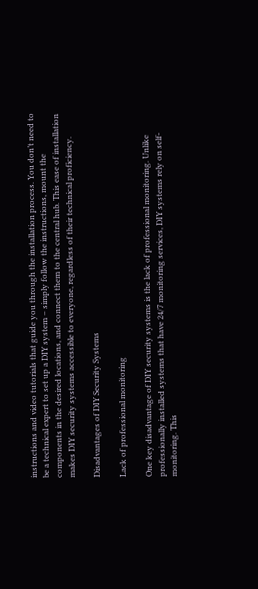instructions and video tutorials that guide you through the installation process. You don’t need to be a technical expert to set up a DIY system – simply follow the instructions, mount the components in the desired locations, and connect them to the central hub. This ease of installation makes DIY security systems accessible to everyone, regardless of their technical proficiency.

Disadvantages of DIY Security Systems

Lack of professional monitoring

One key disadvantage of DIY security systems is the lack of professional monitoring. Unlike professionally installed systems that have 24/7 monitoring services, DIY systems rely on self-monitoring. This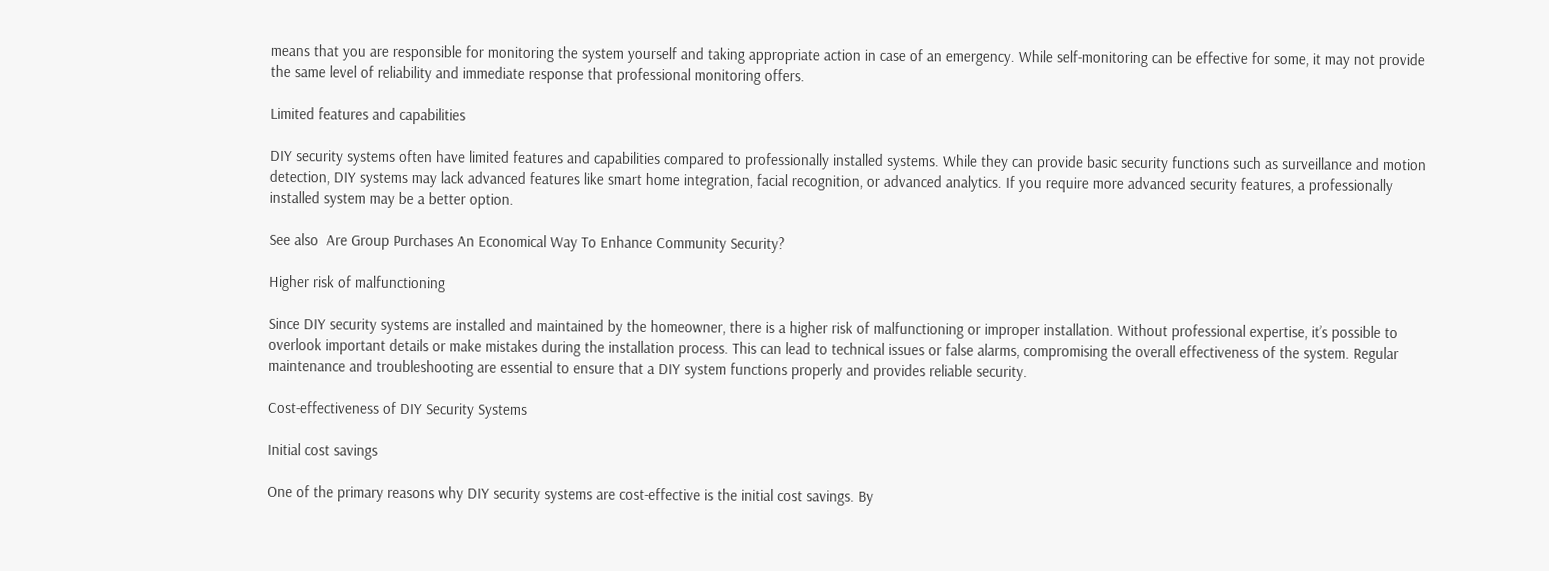means that you are responsible for monitoring the system yourself and taking appropriate action in case of an emergency. While self-monitoring can be effective for some, it may not provide the same level of reliability and immediate response that professional monitoring offers.

Limited features and capabilities

DIY security systems often have limited features and capabilities compared to professionally installed systems. While they can provide basic security functions such as surveillance and motion detection, DIY systems may lack advanced features like smart home integration, facial recognition, or advanced analytics. If you require more advanced security features, a professionally installed system may be a better option.

See also  Are Group Purchases An Economical Way To Enhance Community Security?

Higher risk of malfunctioning

Since DIY security systems are installed and maintained by the homeowner, there is a higher risk of malfunctioning or improper installation. Without professional expertise, it’s possible to overlook important details or make mistakes during the installation process. This can lead to technical issues or false alarms, compromising the overall effectiveness of the system. Regular maintenance and troubleshooting are essential to ensure that a DIY system functions properly and provides reliable security.

Cost-effectiveness of DIY Security Systems

Initial cost savings

One of the primary reasons why DIY security systems are cost-effective is the initial cost savings. By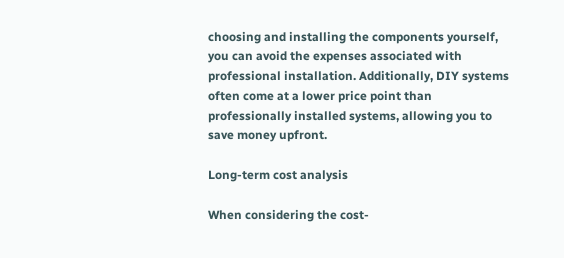choosing and installing the components yourself, you can avoid the expenses associated with professional installation. Additionally, DIY systems often come at a lower price point than professionally installed systems, allowing you to save money upfront.

Long-term cost analysis

When considering the cost-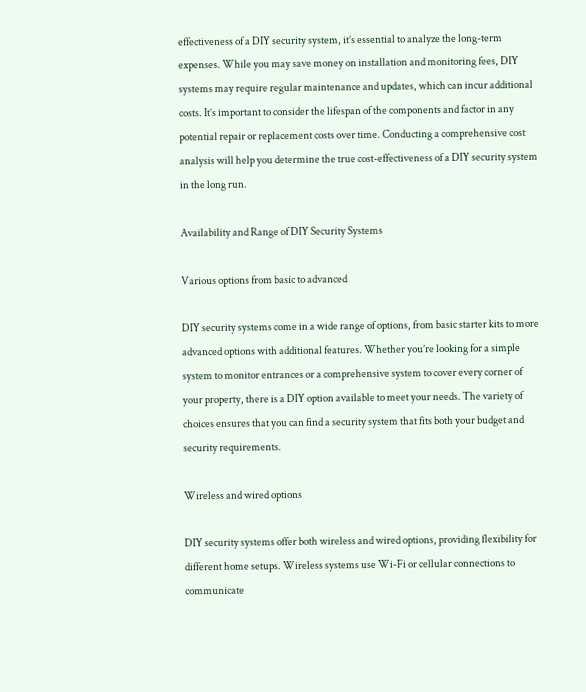effectiveness of a DIY security system, it’s essential to analyze the long-term expenses. While you may save money on installation and monitoring fees, DIY systems may require regular maintenance and updates, which can incur additional costs. It’s important to consider the lifespan of the components and factor in any potential repair or replacement costs over time. Conducting a comprehensive cost analysis will help you determine the true cost-effectiveness of a DIY security system in the long run.

Availability and Range of DIY Security Systems

Various options from basic to advanced

DIY security systems come in a wide range of options, from basic starter kits to more advanced options with additional features. Whether you’re looking for a simple system to monitor entrances or a comprehensive system to cover every corner of your property, there is a DIY option available to meet your needs. The variety of choices ensures that you can find a security system that fits both your budget and security requirements.

Wireless and wired options

DIY security systems offer both wireless and wired options, providing flexibility for different home setups. Wireless systems use Wi-Fi or cellular connections to communicate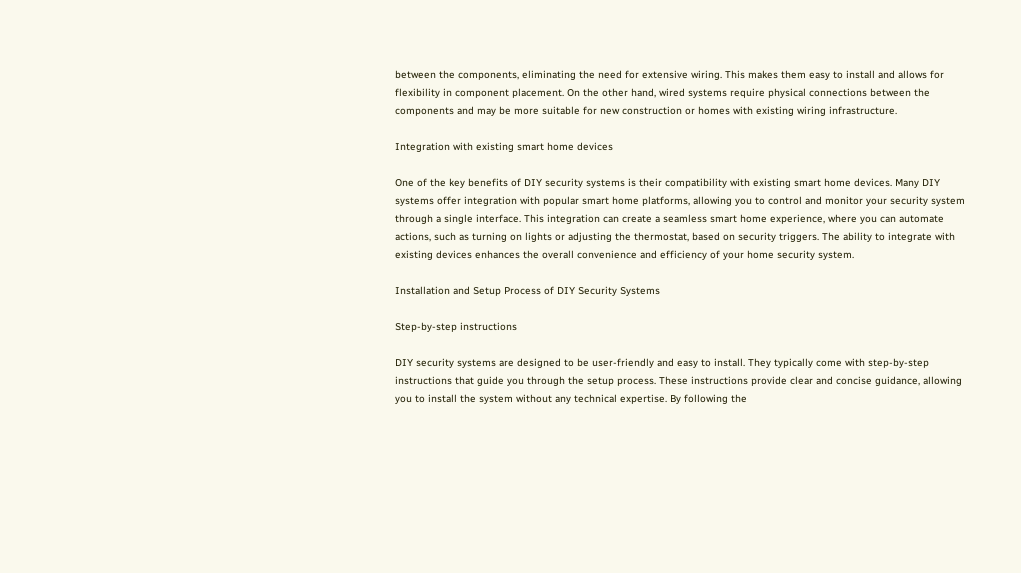between the components, eliminating the need for extensive wiring. This makes them easy to install and allows for flexibility in component placement. On the other hand, wired systems require physical connections between the components and may be more suitable for new construction or homes with existing wiring infrastructure.

Integration with existing smart home devices

One of the key benefits of DIY security systems is their compatibility with existing smart home devices. Many DIY systems offer integration with popular smart home platforms, allowing you to control and monitor your security system through a single interface. This integration can create a seamless smart home experience, where you can automate actions, such as turning on lights or adjusting the thermostat, based on security triggers. The ability to integrate with existing devices enhances the overall convenience and efficiency of your home security system.

Installation and Setup Process of DIY Security Systems

Step-by-step instructions

DIY security systems are designed to be user-friendly and easy to install. They typically come with step-by-step instructions that guide you through the setup process. These instructions provide clear and concise guidance, allowing you to install the system without any technical expertise. By following the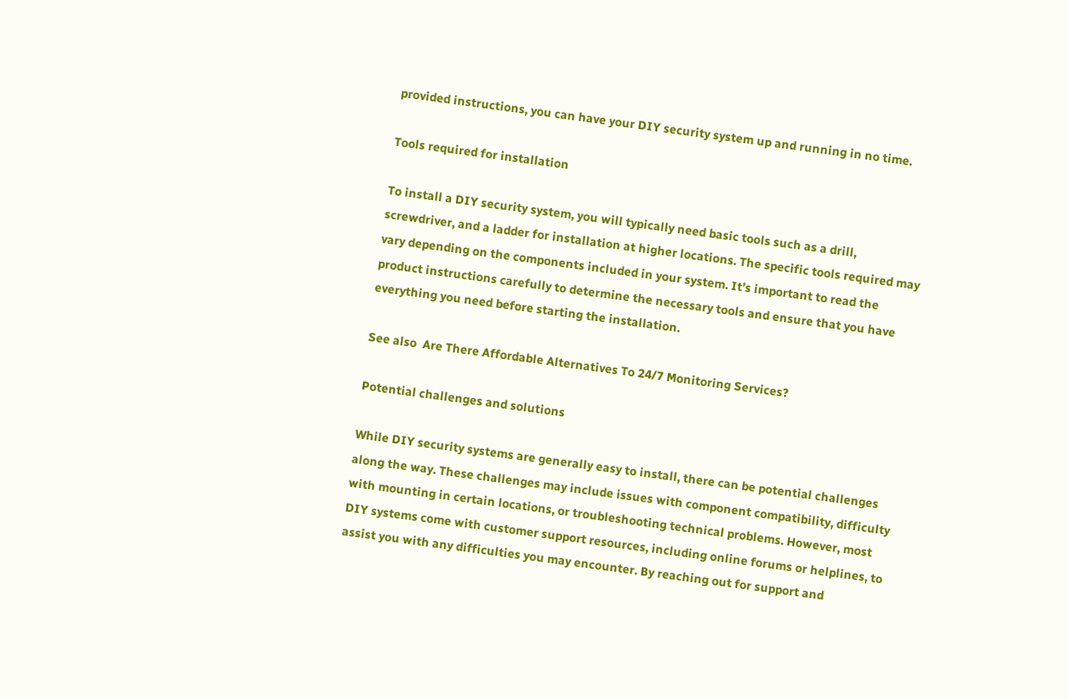provided instructions, you can have your DIY security system up and running in no time.

Tools required for installation

To install a DIY security system, you will typically need basic tools such as a drill, screwdriver, and a ladder for installation at higher locations. The specific tools required may vary depending on the components included in your system. It’s important to read the product instructions carefully to determine the necessary tools and ensure that you have everything you need before starting the installation.

See also  Are There Affordable Alternatives To 24/7 Monitoring Services?

Potential challenges and solutions

While DIY security systems are generally easy to install, there can be potential challenges along the way. These challenges may include issues with component compatibility, difficulty with mounting in certain locations, or troubleshooting technical problems. However, most DIY systems come with customer support resources, including online forums or helplines, to assist you with any difficulties you may encounter. By reaching out for support and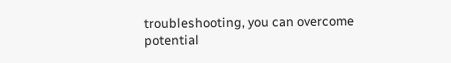troubleshooting, you can overcome potential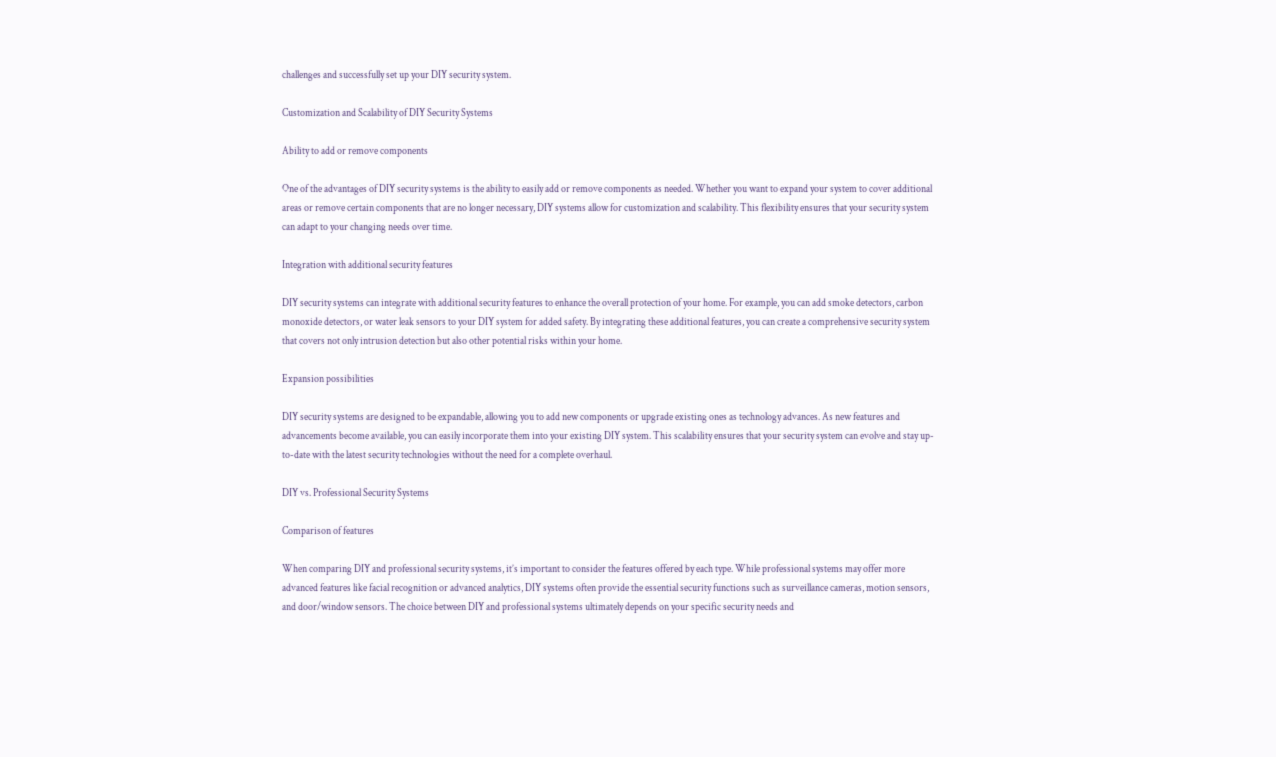challenges and successfully set up your DIY security system.

Customization and Scalability of DIY Security Systems

Ability to add or remove components

One of the advantages of DIY security systems is the ability to easily add or remove components as needed. Whether you want to expand your system to cover additional areas or remove certain components that are no longer necessary, DIY systems allow for customization and scalability. This flexibility ensures that your security system can adapt to your changing needs over time.

Integration with additional security features

DIY security systems can integrate with additional security features to enhance the overall protection of your home. For example, you can add smoke detectors, carbon monoxide detectors, or water leak sensors to your DIY system for added safety. By integrating these additional features, you can create a comprehensive security system that covers not only intrusion detection but also other potential risks within your home.

Expansion possibilities

DIY security systems are designed to be expandable, allowing you to add new components or upgrade existing ones as technology advances. As new features and advancements become available, you can easily incorporate them into your existing DIY system. This scalability ensures that your security system can evolve and stay up-to-date with the latest security technologies without the need for a complete overhaul.

DIY vs. Professional Security Systems

Comparison of features

When comparing DIY and professional security systems, it’s important to consider the features offered by each type. While professional systems may offer more advanced features like facial recognition or advanced analytics, DIY systems often provide the essential security functions such as surveillance cameras, motion sensors, and door/window sensors. The choice between DIY and professional systems ultimately depends on your specific security needs and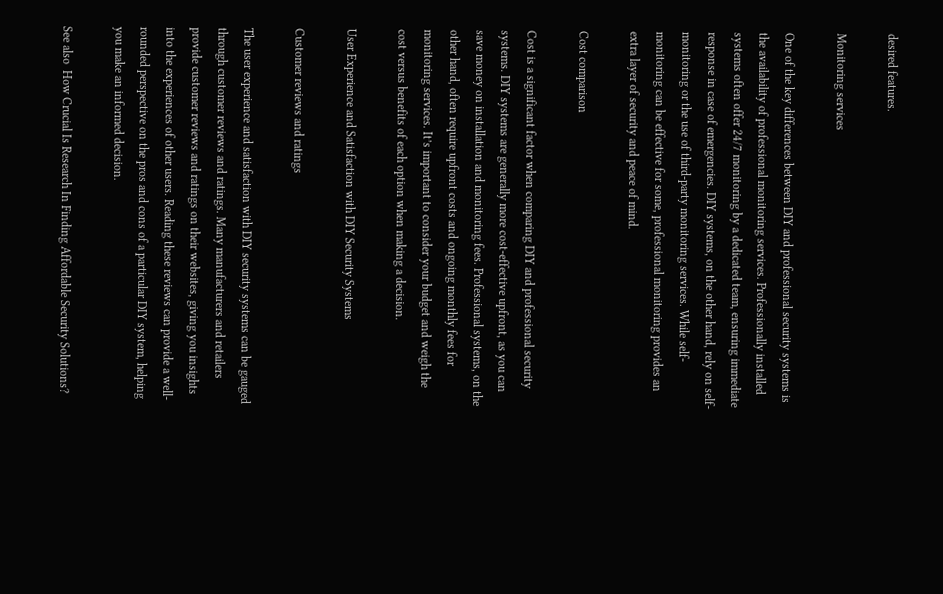desired features.

Monitoring services

One of the key differences between DIY and professional security systems is the availability of professional monitoring services. Professionally installed systems often offer 24/7 monitoring by a dedicated team, ensuring immediate response in case of emergencies. DIY systems, on the other hand, rely on self-monitoring or the use of third-party monitoring services. While self-monitoring can be effective for some, professional monitoring provides an extra layer of security and peace of mind.

Cost comparison

Cost is a significant factor when comparing DIY and professional security systems. DIY systems are generally more cost-effective upfront, as you can save money on installation and monitoring fees. Professional systems, on the other hand, often require upfront costs and ongoing monthly fees for monitoring services. It’s important to consider your budget and weigh the cost versus benefits of each option when making a decision.

User Experience and Satisfaction with DIY Security Systems

Customer reviews and ratings

The user experience and satisfaction with DIY security systems can be gauged through customer reviews and ratings. Many manufacturers and retailers provide customer reviews and ratings on their websites, giving you insights into the experiences of other users. Reading these reviews can provide a well-rounded perspective on the pros and cons of a particular DIY system, helping you make an informed decision.

See also  How Crucial Is Research In Finding Affordable Security Solutions?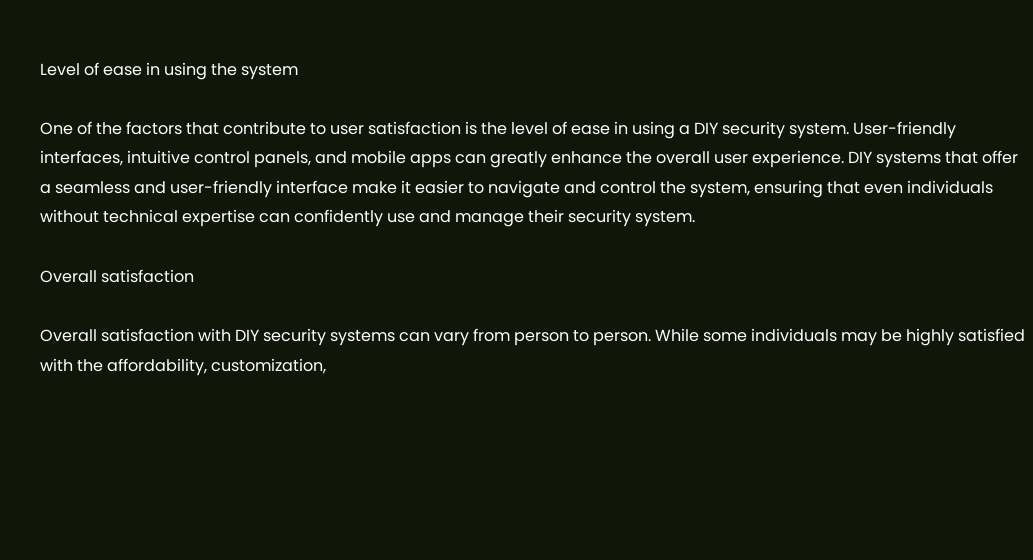Level of ease in using the system

One of the factors that contribute to user satisfaction is the level of ease in using a DIY security system. User-friendly interfaces, intuitive control panels, and mobile apps can greatly enhance the overall user experience. DIY systems that offer a seamless and user-friendly interface make it easier to navigate and control the system, ensuring that even individuals without technical expertise can confidently use and manage their security system.

Overall satisfaction

Overall satisfaction with DIY security systems can vary from person to person. While some individuals may be highly satisfied with the affordability, customization,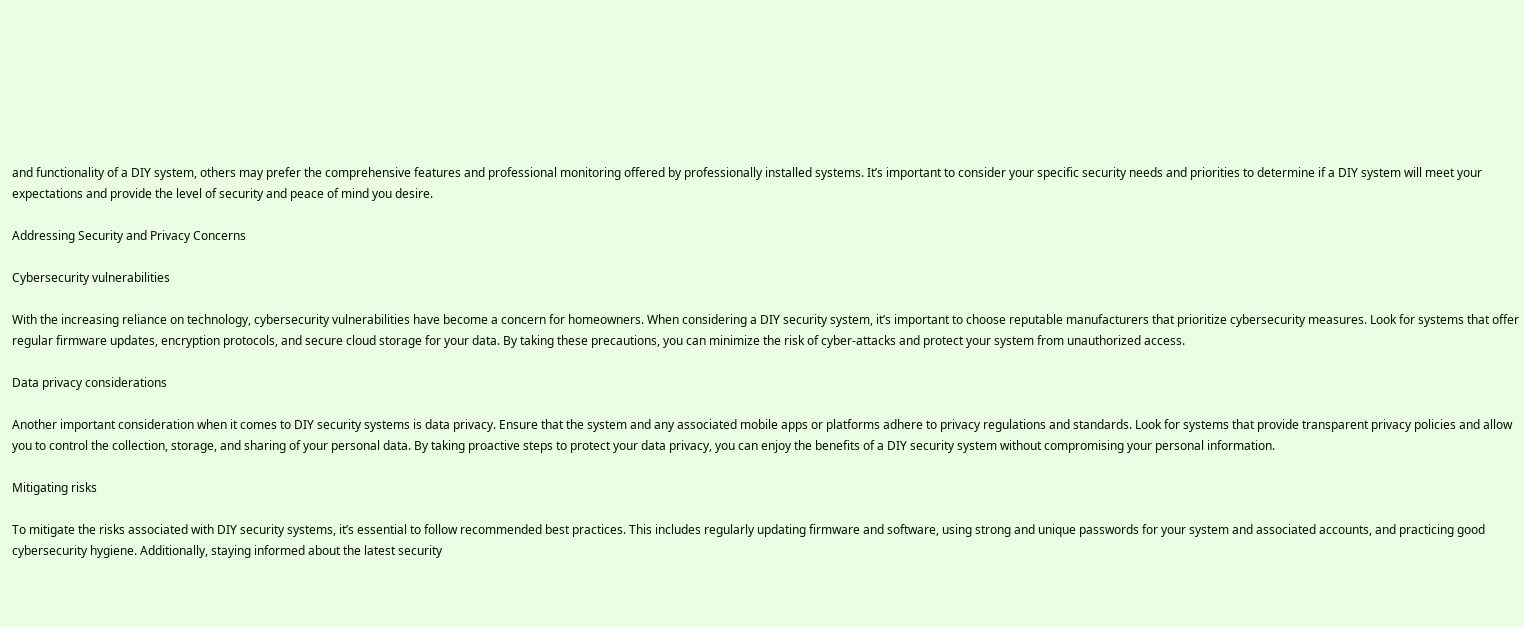and functionality of a DIY system, others may prefer the comprehensive features and professional monitoring offered by professionally installed systems. It’s important to consider your specific security needs and priorities to determine if a DIY system will meet your expectations and provide the level of security and peace of mind you desire.

Addressing Security and Privacy Concerns

Cybersecurity vulnerabilities

With the increasing reliance on technology, cybersecurity vulnerabilities have become a concern for homeowners. When considering a DIY security system, it’s important to choose reputable manufacturers that prioritize cybersecurity measures. Look for systems that offer regular firmware updates, encryption protocols, and secure cloud storage for your data. By taking these precautions, you can minimize the risk of cyber-attacks and protect your system from unauthorized access.

Data privacy considerations

Another important consideration when it comes to DIY security systems is data privacy. Ensure that the system and any associated mobile apps or platforms adhere to privacy regulations and standards. Look for systems that provide transparent privacy policies and allow you to control the collection, storage, and sharing of your personal data. By taking proactive steps to protect your data privacy, you can enjoy the benefits of a DIY security system without compromising your personal information.

Mitigating risks

To mitigate the risks associated with DIY security systems, it’s essential to follow recommended best practices. This includes regularly updating firmware and software, using strong and unique passwords for your system and associated accounts, and practicing good cybersecurity hygiene. Additionally, staying informed about the latest security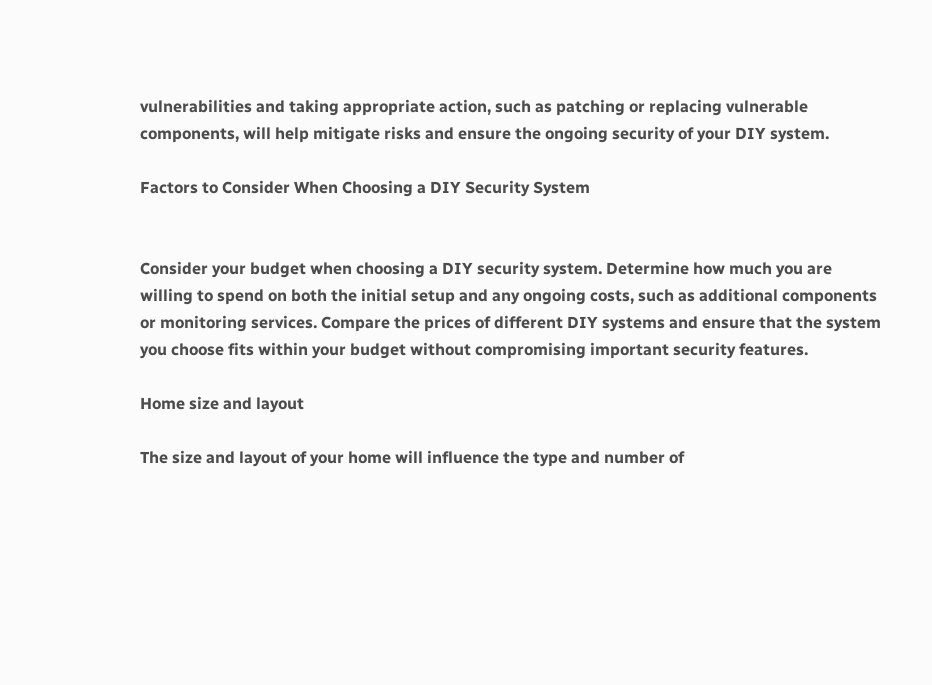vulnerabilities and taking appropriate action, such as patching or replacing vulnerable components, will help mitigate risks and ensure the ongoing security of your DIY system.

Factors to Consider When Choosing a DIY Security System


Consider your budget when choosing a DIY security system. Determine how much you are willing to spend on both the initial setup and any ongoing costs, such as additional components or monitoring services. Compare the prices of different DIY systems and ensure that the system you choose fits within your budget without compromising important security features.

Home size and layout

The size and layout of your home will influence the type and number of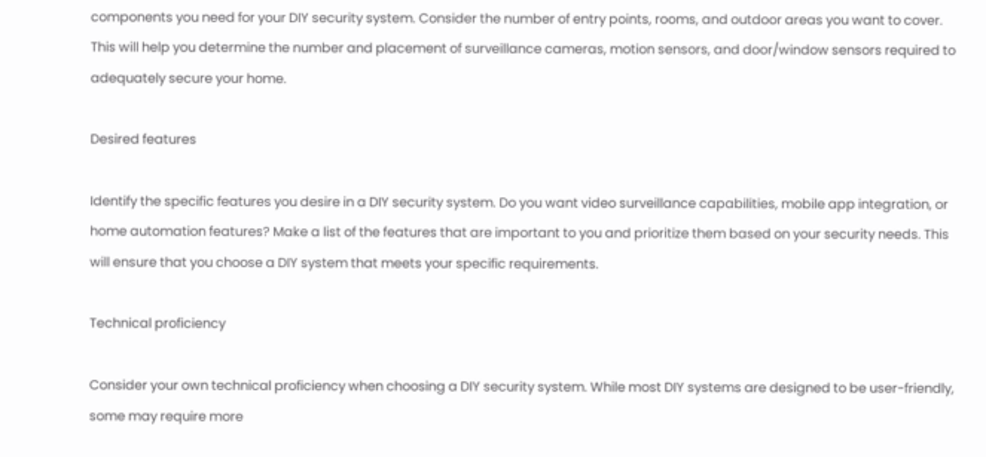components you need for your DIY security system. Consider the number of entry points, rooms, and outdoor areas you want to cover. This will help you determine the number and placement of surveillance cameras, motion sensors, and door/window sensors required to adequately secure your home.

Desired features

Identify the specific features you desire in a DIY security system. Do you want video surveillance capabilities, mobile app integration, or home automation features? Make a list of the features that are important to you and prioritize them based on your security needs. This will ensure that you choose a DIY system that meets your specific requirements.

Technical proficiency

Consider your own technical proficiency when choosing a DIY security system. While most DIY systems are designed to be user-friendly, some may require more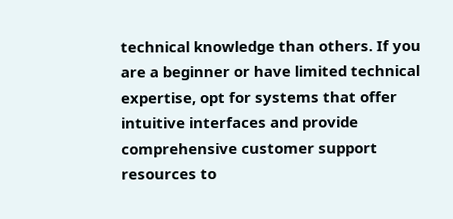technical knowledge than others. If you are a beginner or have limited technical expertise, opt for systems that offer intuitive interfaces and provide comprehensive customer support resources to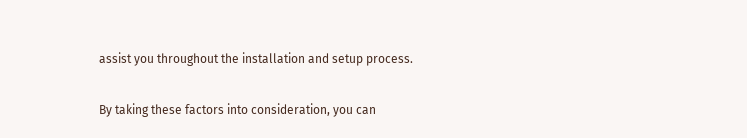assist you throughout the installation and setup process.

By taking these factors into consideration, you can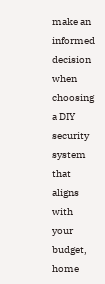make an informed decision when choosing a DIY security system that aligns with your budget, home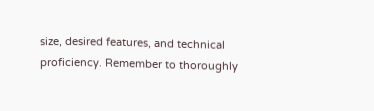size, desired features, and technical proficiency. Remember to thoroughly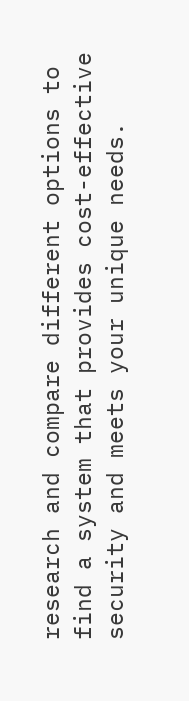research and compare different options to find a system that provides cost-effective security and meets your unique needs.